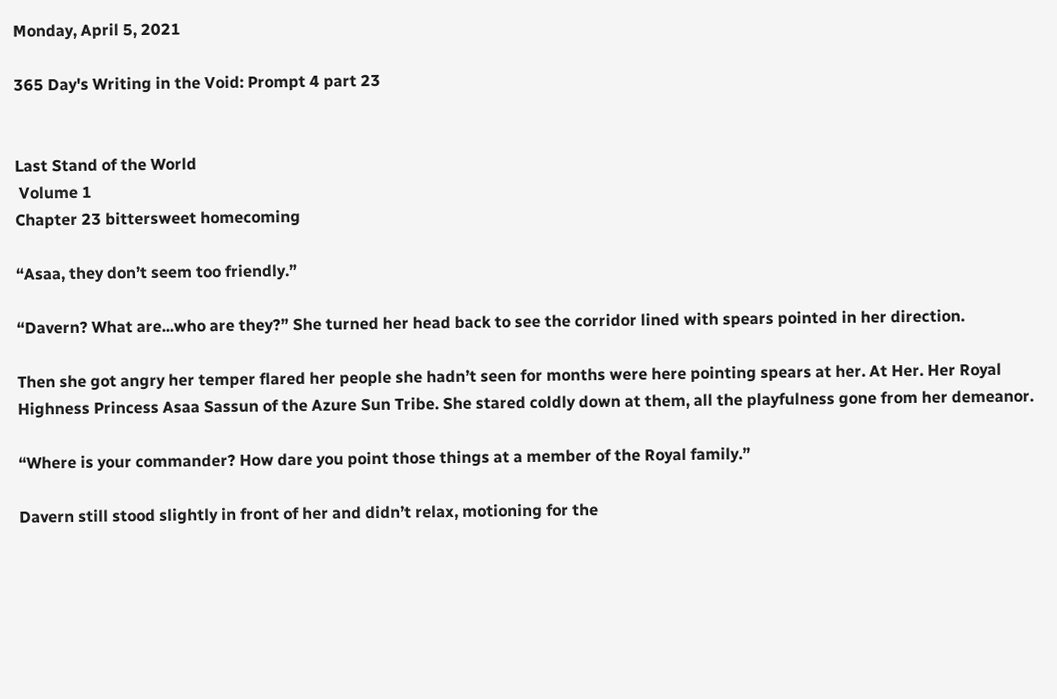Monday, April 5, 2021

365 Day's Writing in the Void: Prompt 4 part 23


Last Stand of the World
 Volume 1
Chapter 23 bittersweet homecoming

“Asaa, they don’t seem too friendly.”

“Davern? What are...who are they?” She turned her head back to see the corridor lined with spears pointed in her direction.

Then she got angry her temper flared her people she hadn’t seen for months were here pointing spears at her. At Her. Her Royal Highness Princess Asaa Sassun of the Azure Sun Tribe. She stared coldly down at them, all the playfulness gone from her demeanor.

“Where is your commander? How dare you point those things at a member of the Royal family.”

Davern still stood slightly in front of her and didn’t relax, motioning for the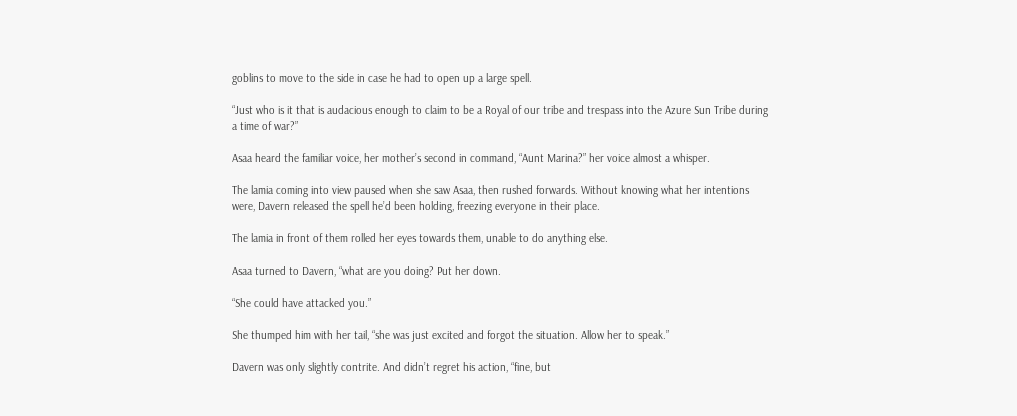goblins to move to the side in case he had to open up a large spell.

“Just who is it that is audacious enough to claim to be a Royal of our tribe and trespass into the Azure Sun Tribe during a time of war?”

Asaa heard the familiar voice, her mother’s second in command, “Aunt Marina?” her voice almost a whisper.

The lamia coming into view paused when she saw Asaa, then rushed forwards. Without knowing what her intentions were, Davern released the spell he’d been holding, freezing everyone in their place.

The lamia in front of them rolled her eyes towards them, unable to do anything else.

Asaa turned to Davern, “what are you doing? Put her down.

“She could have attacked you.”

She thumped him with her tail, “she was just excited and forgot the situation. Allow her to speak.”

Davern was only slightly contrite. And didn’t regret his action, “fine, but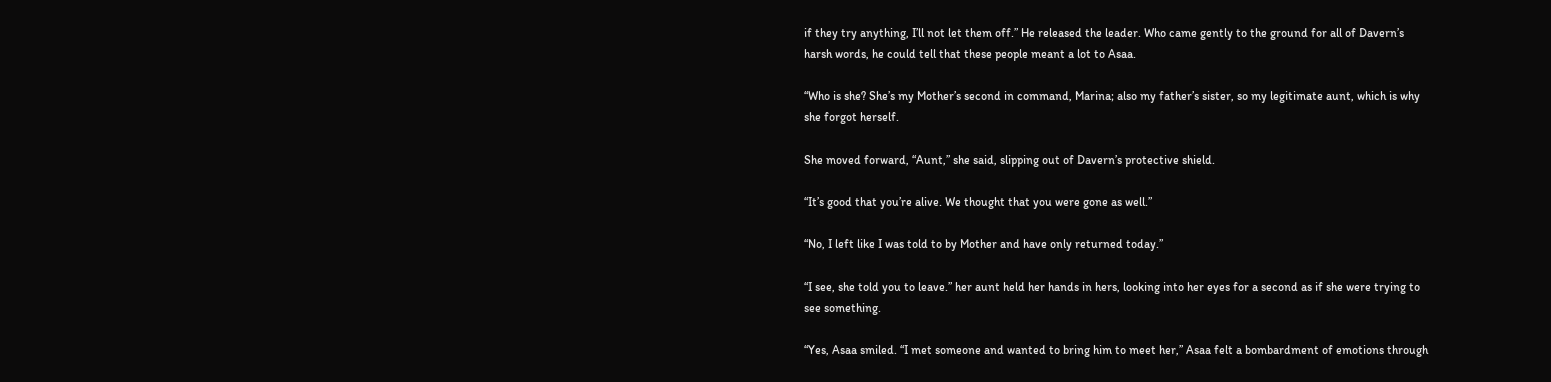if they try anything, I’ll not let them off.” He released the leader. Who came gently to the ground for all of Davern’s harsh words, he could tell that these people meant a lot to Asaa.

“Who is she? She’s my Mother’s second in command, Marina; also my father’s sister, so my legitimate aunt, which is why she forgot herself.

She moved forward, “Aunt,” she said, slipping out of Davern’s protective shield.

“It’s good that you’re alive. We thought that you were gone as well.”

“No, I left like I was told to by Mother and have only returned today.”

“I see, she told you to leave.” her aunt held her hands in hers, looking into her eyes for a second as if she were trying to see something.

“Yes, Asaa smiled. “I met someone and wanted to bring him to meet her,” Asaa felt a bombardment of emotions through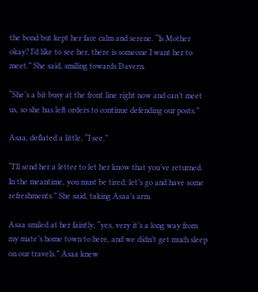the bond but kept her face calm and serene. “Is Mother okay? I’d like to see her, there is someone I want her to meet.” She said, smiling towards Davern.

“She’s a bit busy at the front line right now and can’t meet us, so she has left orders to continue defending our posts.”

Asaa, deflated a little, “I see.”

“I’ll send her a letter to let her know that you’ve returned. In the meantime, you must be tired; let’s go and have some refreshments.” She said, taking Asaa’s arm.

Asaa smiled at her faintly, “yes, very it’s a long way from my mate’s home town to here, and we didn’t get much sleep on our travels.” Asaa knew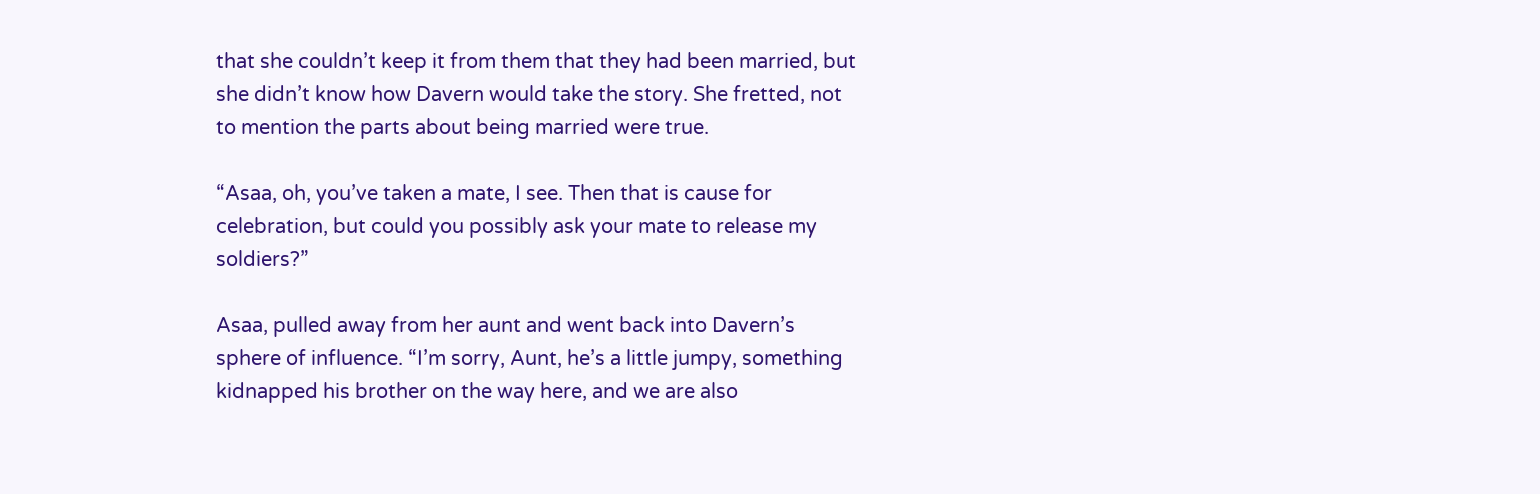that she couldn’t keep it from them that they had been married, but she didn’t know how Davern would take the story. She fretted, not to mention the parts about being married were true.

“Asaa, oh, you’ve taken a mate, I see. Then that is cause for celebration, but could you possibly ask your mate to release my soldiers?”

Asaa, pulled away from her aunt and went back into Davern’s sphere of influence. “I’m sorry, Aunt, he’s a little jumpy, something kidnapped his brother on the way here, and we are also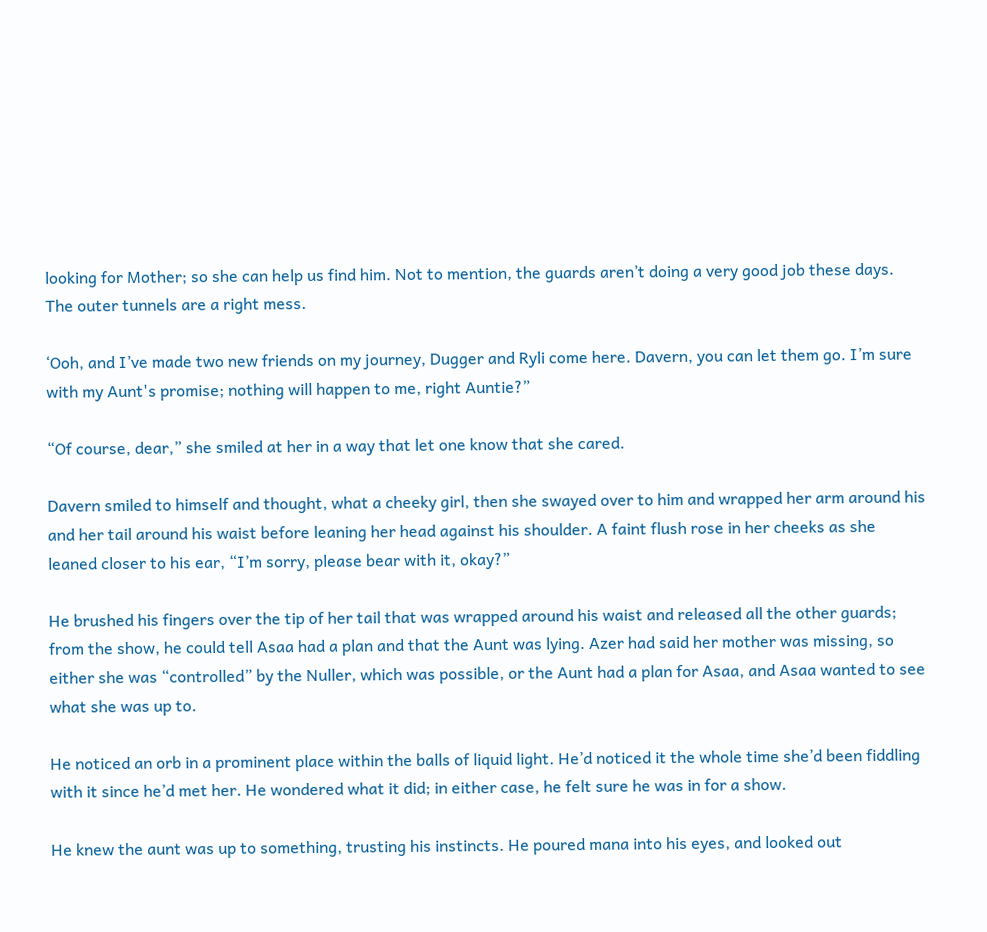looking for Mother; so she can help us find him. Not to mention, the guards aren’t doing a very good job these days. The outer tunnels are a right mess.

‘Ooh, and I’ve made two new friends on my journey, Dugger and Ryli come here. Davern, you can let them go. I’m sure with my Aunt's promise; nothing will happen to me, right Auntie?”

“Of course, dear,” she smiled at her in a way that let one know that she cared.

Davern smiled to himself and thought, what a cheeky girl, then she swayed over to him and wrapped her arm around his and her tail around his waist before leaning her head against his shoulder. A faint flush rose in her cheeks as she leaned closer to his ear, “I’m sorry, please bear with it, okay?”

He brushed his fingers over the tip of her tail that was wrapped around his waist and released all the other guards; from the show, he could tell Asaa had a plan and that the Aunt was lying. Azer had said her mother was missing, so either she was “controlled” by the Nuller, which was possible, or the Aunt had a plan for Asaa, and Asaa wanted to see what she was up to.

He noticed an orb in a prominent place within the balls of liquid light. He’d noticed it the whole time she’d been fiddling with it since he’d met her. He wondered what it did; in either case, he felt sure he was in for a show.

He knew the aunt was up to something, trusting his instincts. He poured mana into his eyes, and looked out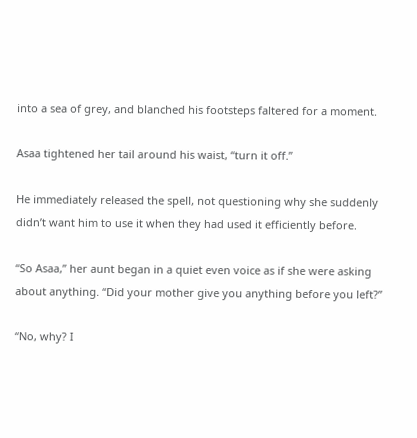into a sea of grey, and blanched his footsteps faltered for a moment.

Asaa tightened her tail around his waist, “turn it off.”

He immediately released the spell, not questioning why she suddenly didn’t want him to use it when they had used it efficiently before.

“So Asaa,” her aunt began in a quiet even voice as if she were asking about anything. “Did your mother give you anything before you left?”

“No, why? I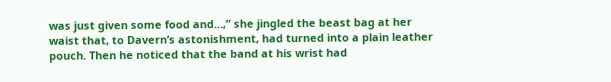was just given some food and…,” she jingled the beast bag at her waist that, to Davern’s astonishment, had turned into a plain leather pouch. Then he noticed that the band at his wrist had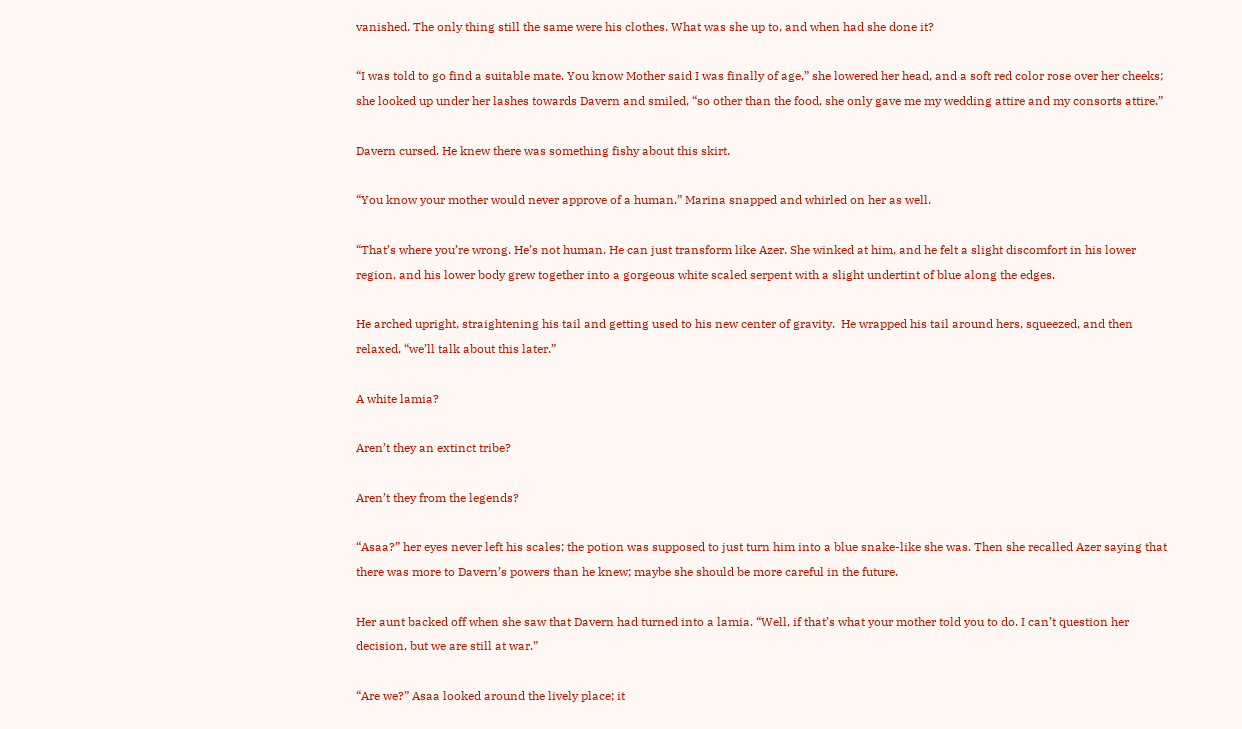vanished. The only thing still the same were his clothes. What was she up to, and when had she done it?

“I was told to go find a suitable mate. You know Mother said I was finally of age,” she lowered her head, and a soft red color rose over her cheeks; she looked up under her lashes towards Davern and smiled, “so other than the food, she only gave me my wedding attire and my consorts attire.”

Davern cursed. He knew there was something fishy about this skirt.

“You know your mother would never approve of a human.” Marina snapped and whirled on her as well.

“That’s where you’re wrong. He’s not human. He can just transform like Azer. She winked at him, and he felt a slight discomfort in his lower region, and his lower body grew together into a gorgeous white scaled serpent with a slight undertint of blue along the edges.

He arched upright, straightening his tail and getting used to his new center of gravity.  He wrapped his tail around hers, squeezed, and then relaxed, “we’ll talk about this later.”

A white lamia?

Aren’t they an extinct tribe?

Aren’t they from the legends?

“Asaa?” her eyes never left his scales; the potion was supposed to just turn him into a blue snake-like she was. Then she recalled Azer saying that there was more to Davern’s powers than he knew; maybe she should be more careful in the future.

Her aunt backed off when she saw that Davern had turned into a lamia. “Well, if that’s what your mother told you to do. I can’t question her decision, but we are still at war.”

“Are we?” Asaa looked around the lively place; it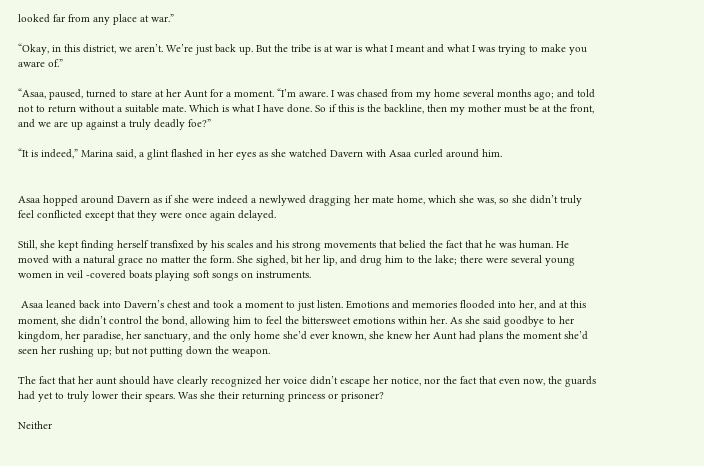looked far from any place at war.”

“Okay, in this district, we aren’t. We’re just back up. But the tribe is at war is what I meant and what I was trying to make you aware of.”

“Asaa, paused, turned to stare at her Aunt for a moment. “I’m aware. I was chased from my home several months ago; and told not to return without a suitable mate. Which is what I have done. So if this is the backline, then my mother must be at the front, and we are up against a truly deadly foe?”

“It is indeed,” Marina said, a glint flashed in her eyes as she watched Davern with Asaa curled around him.


Asaa hopped around Davern as if she were indeed a newlywed dragging her mate home, which she was, so she didn’t truly feel conflicted except that they were once again delayed.

Still, she kept finding herself transfixed by his scales and his strong movements that belied the fact that he was human. He moved with a natural grace no matter the form. She sighed, bit her lip, and drug him to the lake; there were several young women in veil -covered boats playing soft songs on instruments.

 Asaa leaned back into Davern’s chest and took a moment to just listen. Emotions and memories flooded into her, and at this moment, she didn’t control the bond, allowing him to feel the bittersweet emotions within her. As she said goodbye to her kingdom, her paradise, her sanctuary, and the only home she’d ever known, she knew her Aunt had plans the moment she’d seen her rushing up; but not putting down the weapon.

The fact that her aunt should have clearly recognized her voice didn’t escape her notice, nor the fact that even now, the guards had yet to truly lower their spears. Was she their returning princess or prisoner?

Neither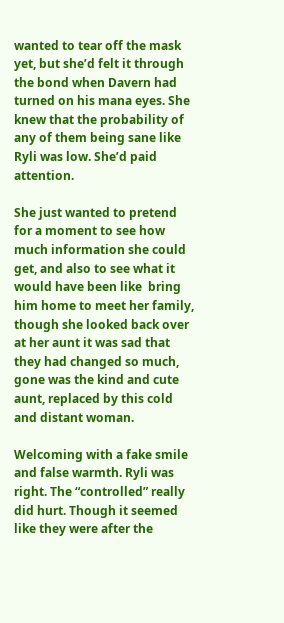wanted to tear off the mask yet, but she’d felt it through the bond when Davern had turned on his mana eyes. She knew that the probability of any of them being sane like Ryli was low. She’d paid attention.

She just wanted to pretend for a moment to see how much information she could get, and also to see what it would have been like  bring him home to meet her family, though she looked back over at her aunt it was sad that they had changed so much, gone was the kind and cute aunt, replaced by this cold and distant woman.

Welcoming with a fake smile and false warmth. Ryli was right. The “controlled” really did hurt. Though it seemed like they were after the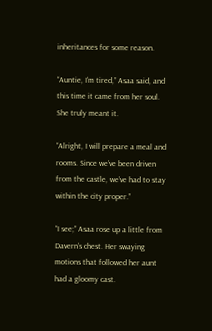inheritances for some reason.

“Auntie, I’m tired,” Asaa said, and this time it came from her soul. She truly meant it.

“Alright, I will prepare a meal and rooms. Since we’ve been driven from the castle, we’ve had to stay within the city proper.”

“I see;” Asaa rose up a little from Davern’s chest. Her swaying motions that followed her aunt had a gloomy cast.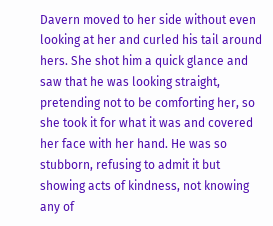Davern moved to her side without even looking at her and curled his tail around hers. She shot him a quick glance and saw that he was looking straight, pretending not to be comforting her, so she took it for what it was and covered her face with her hand. He was so stubborn, refusing to admit it but showing acts of kindness, not knowing any of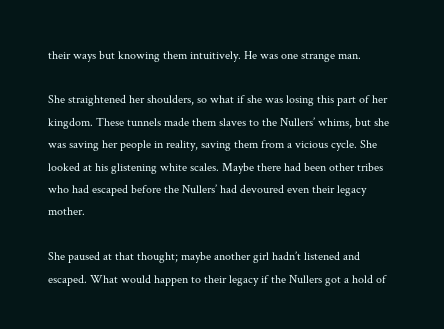their ways but knowing them intuitively. He was one strange man.

She straightened her shoulders, so what if she was losing this part of her kingdom. These tunnels made them slaves to the Nullers’ whims, but she was saving her people in reality, saving them from a vicious cycle. She looked at his glistening white scales. Maybe there had been other tribes who had escaped before the Nullers’ had devoured even their legacy mother.

She paused at that thought; maybe another girl hadn’t listened and escaped. What would happen to their legacy if the Nullers got a hold of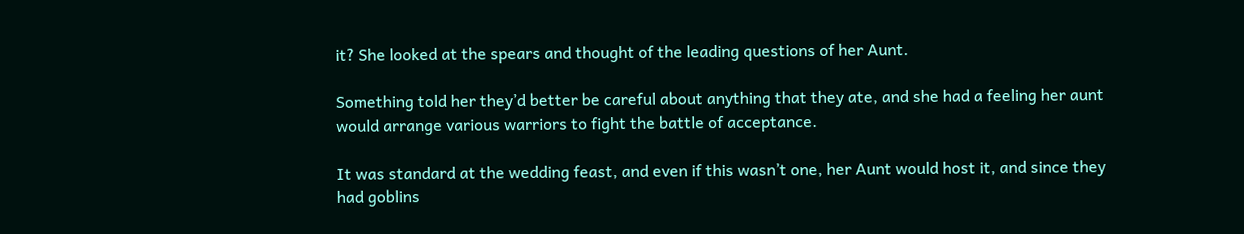it? She looked at the spears and thought of the leading questions of her Aunt.

Something told her they’d better be careful about anything that they ate, and she had a feeling her aunt would arrange various warriors to fight the battle of acceptance.

It was standard at the wedding feast, and even if this wasn’t one, her Aunt would host it, and since they had goblins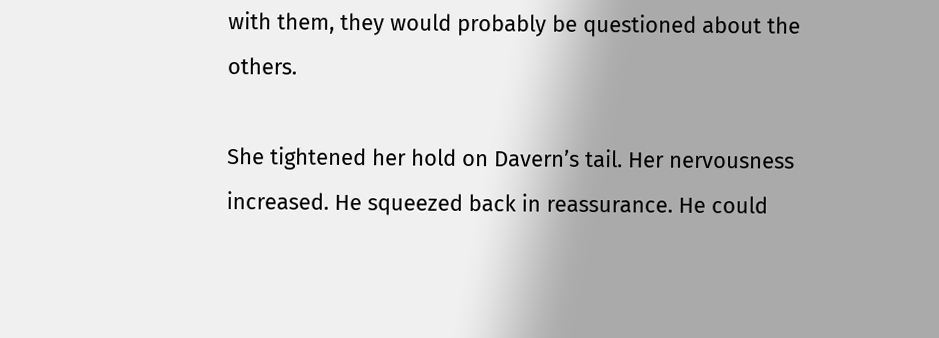with them, they would probably be questioned about the others.

She tightened her hold on Davern’s tail. Her nervousness increased. He squeezed back in reassurance. He could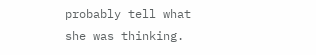probably tell what she was thinking.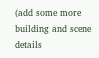(add some more building and scene details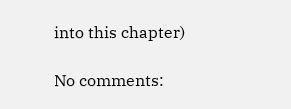into this chapter)

No comments: